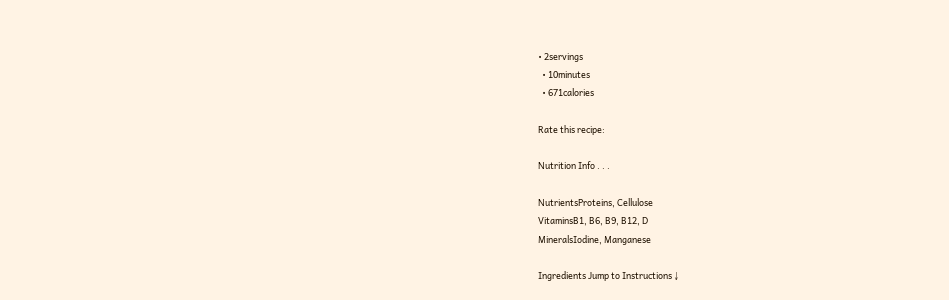• 2servings
  • 10minutes
  • 671calories

Rate this recipe:

Nutrition Info . . .

NutrientsProteins, Cellulose
VitaminsB1, B6, B9, B12, D
MineralsIodine, Manganese

Ingredients Jump to Instructions ↓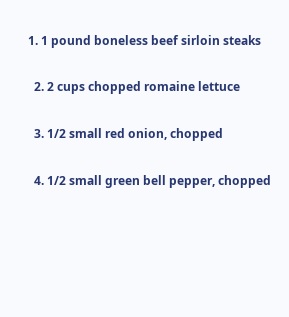1. 1 pound boneless beef sirloin steaks

  2. 2 cups chopped romaine lettuce

  3. 1/2 small red onion, chopped

  4. 1/2 small green bell pepper, chopped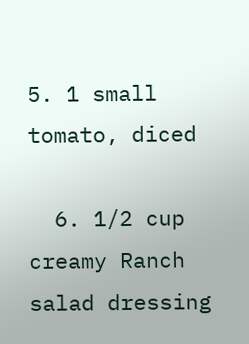5. 1 small tomato, diced

  6. 1/2 cup creamy Ranch salad dressing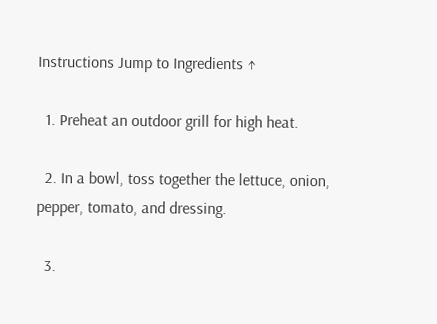Instructions Jump to Ingredients ↑

  1. Preheat an outdoor grill for high heat.

  2. In a bowl, toss together the lettuce, onion, pepper, tomato, and dressing.

  3.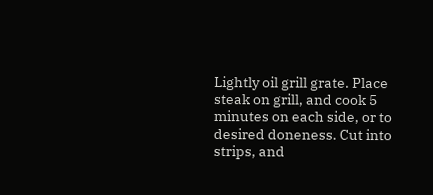Lightly oil grill grate. Place steak on grill, and cook 5 minutes on each side, or to desired doneness. Cut into strips, and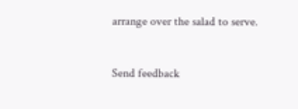arrange over the salad to serve.


Send feedback